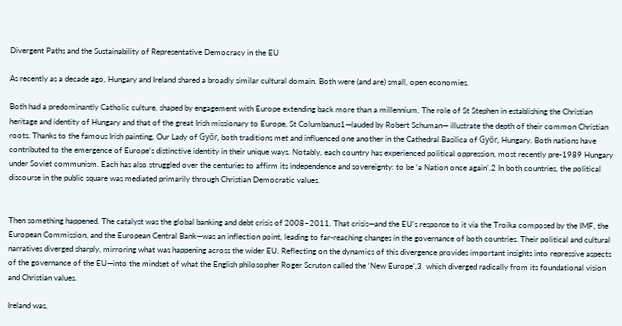Divergent Paths and the Sustainability of Representative Democracy in the EU

As recently as a decade ago, Hungary and Ireland shared a broadly similar cultural domain. Both were (and are) small, open economies.

Both had a predominantly Catholic culture, shaped by engagement with Europe extending back more than a millennium. The role of St Stephen in establishing the Christian heritage and identity of Hungary and that of the great Irish missionary to Europe, St Columbanus1—lauded by Robert Schuman— illustrate the depth of their common Christian roots. Thanks to the famous Irish painting, Our Lady of Győr, both traditions met and influenced one another in the Cathedral Basilica of Győr, Hungary. Both nations have contributed to the emergence of Europe’s distinctive identity in their unique ways. Notably, each country has experienced political oppression, most recently pre-1989 Hungary under Soviet communism. Each has also struggled over the centuries to affirm its independence and sovereignty: to be ‘a Nation once again’.2 In both countries, the political discourse in the public square was mediated primarily through Christian Democratic values.


Then something happened. The catalyst was the global banking and debt crisis of 2008–2011. That crisis—and the EU’s response to it via the Troika composed by the IMF, the European Commission, and the European Central Bank—was an inflection point, leading to far-reaching changes in the governance of both countries. Their political and cultural narratives diverged sharply, mirroring what was happening across the wider EU. Reflecting on the dynamics of this divergence provides important insights into repressive aspects of the governance of the EU—into the mindset of what the English philosopher Roger Scruton called the ‘New Europe’,3  which diverged radically from its foundational vision and Christian values.

Ireland was,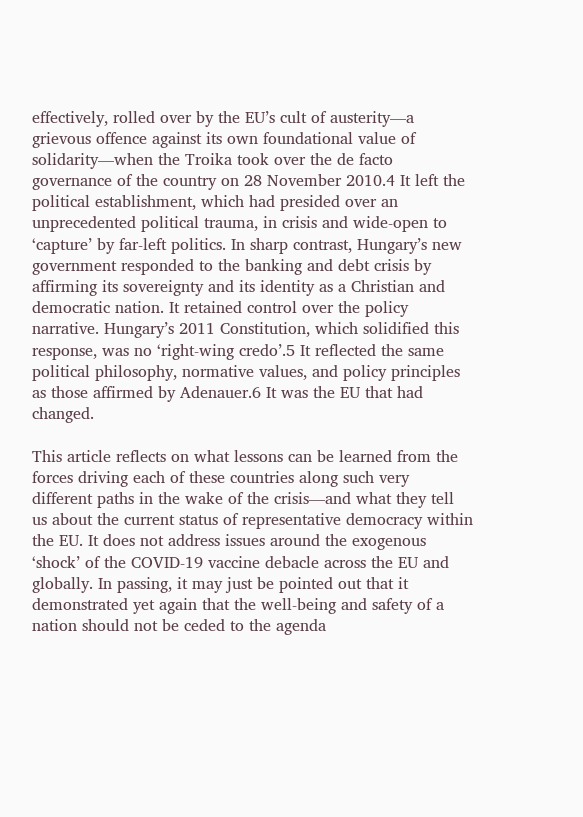effectively, rolled over by the EU’s cult of austerity—a grievous offence against its own foundational value of solidarity—when the Troika took over the de facto governance of the country on 28 November 2010.4 It left the political establishment, which had presided over an unprecedented political trauma, in crisis and wide-open to ‘capture’ by far-left politics. In sharp contrast, Hungary’s new government responded to the banking and debt crisis by affirming its sovereignty and its identity as a Christian and democratic nation. It retained control over the policy narrative. Hungary’s 2011 Constitution, which solidified this response, was no ‘right-wing credo’.5 It reflected the same political philosophy, normative values, and policy principles as those affirmed by Adenauer.6 It was the EU that had changed.

This article reflects on what lessons can be learned from the forces driving each of these countries along such very different paths in the wake of the crisis—and what they tell us about the current status of representative democracy within the EU. It does not address issues around the exogenous ‘shock’ of the COVID-19 vaccine debacle across the EU and globally. In passing, it may just be pointed out that it demonstrated yet again that the well-being and safety of a nation should not be ceded to the agenda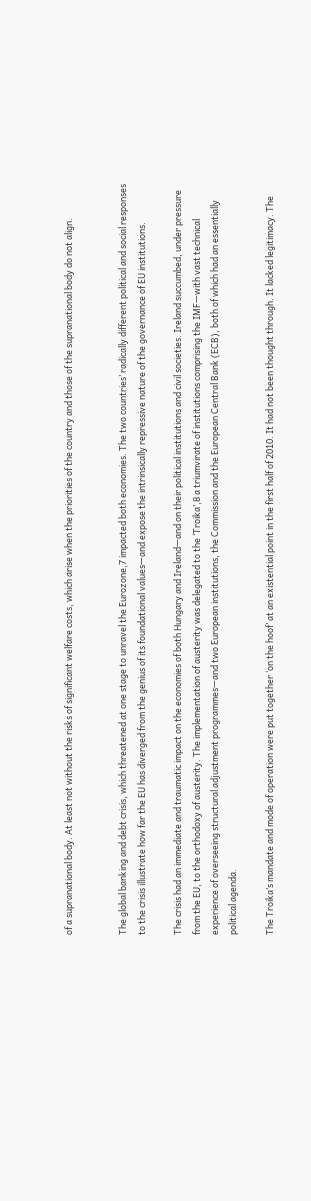of a supranational body. At least not without the risks of significant welfare costs, which arise when the priorities of the country and those of the supranational body do not align.


The global banking and debt crisis, which threatened at one stage to unravel the Eurozone,7 impacted both economies. The two countries’ radically different political and social responses to the crisis illustrate how far the EU has diverged from the genius of its foundational values—and expose the intrinsically repressive nature of the governance of EU institutions.

The crisis had an immediate and traumatic impact on the economies of both Hungary and Ireland—and on their political institutions and civil societies. Ireland succumbed, under pressure from the EU, to the orthodoxy of austerity. The implementation of austerity was delegated to the ‘Troika’,8 a triumvirate of institutions comprising the IMF—with vast technical experience of overseeing structural adjustment programmes—and two European institutions, the Commission and the European Central Bank (ECB), both of which had an essentially political agenda.

The Troika’s mandate and mode of operation were put together ‘on the hoof’ at an existential point in the first half of 2010. It had not been thought through. It lacked legitimacy. The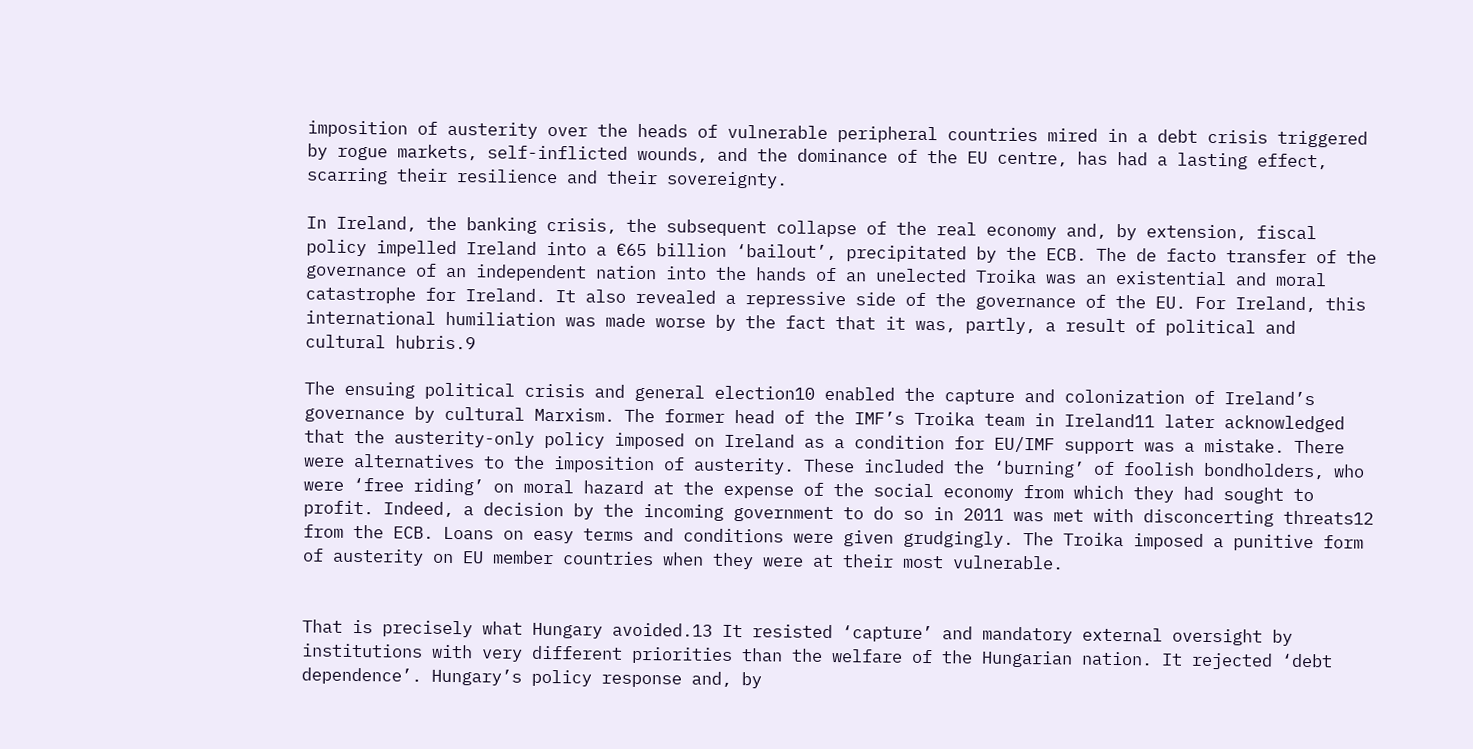imposition of austerity over the heads of vulnerable peripheral countries mired in a debt crisis triggered by rogue markets, self-inflicted wounds, and the dominance of the EU centre, has had a lasting effect, scarring their resilience and their sovereignty.

In Ireland, the banking crisis, the subsequent collapse of the real economy and, by extension, fiscal policy impelled Ireland into a €65 billion ‘bailout’, precipitated by the ECB. The de facto transfer of the governance of an independent nation into the hands of an unelected Troika was an existential and moral catastrophe for Ireland. It also revealed a repressive side of the governance of the EU. For Ireland, this international humiliation was made worse by the fact that it was, partly, a result of political and cultural hubris.9

The ensuing political crisis and general election10 enabled the capture and colonization of Ireland’s governance by cultural Marxism. The former head of the IMF’s Troika team in Ireland11 later acknowledged that the austerity-only policy imposed on Ireland as a condition for EU/IMF support was a mistake. There were alternatives to the imposition of austerity. These included the ‘burning’ of foolish bondholders, who were ‘free riding’ on moral hazard at the expense of the social economy from which they had sought to profit. Indeed, a decision by the incoming government to do so in 2011 was met with disconcerting threats12 from the ECB. Loans on easy terms and conditions were given grudgingly. The Troika imposed a punitive form of austerity on EU member countries when they were at their most vulnerable.


That is precisely what Hungary avoided.13 It resisted ‘capture’ and mandatory external oversight by institutions with very different priorities than the welfare of the Hungarian nation. It rejected ‘debt dependence’. Hungary’s policy response and, by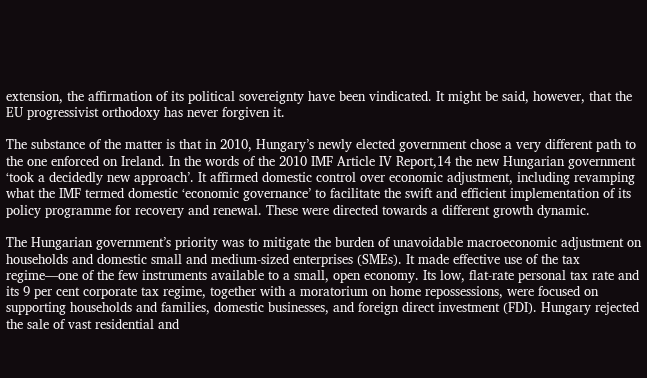extension, the affirmation of its political sovereignty have been vindicated. It might be said, however, that the EU progressivist orthodoxy has never forgiven it.

The substance of the matter is that in 2010, Hungary’s newly elected government chose a very different path to the one enforced on Ireland. In the words of the 2010 IMF Article IV Report,14 the new Hungarian government ‘took a decidedly new approach’. It affirmed domestic control over economic adjustment, including revamping what the IMF termed domestic ‘economic governance’ to facilitate the swift and efficient implementation of its policy programme for recovery and renewal. These were directed towards a different growth dynamic.

The Hungarian government’s priority was to mitigate the burden of unavoidable macroeconomic adjustment on households and domestic small and medium-sized enterprises (SMEs). It made effective use of the tax regime—one of the few instruments available to a small, open economy. Its low, flat-rate personal tax rate and its 9 per cent corporate tax regime, together with a moratorium on home repossessions, were focused on supporting households and families, domestic businesses, and foreign direct investment (FDI). Hungary rejected the sale of vast residential and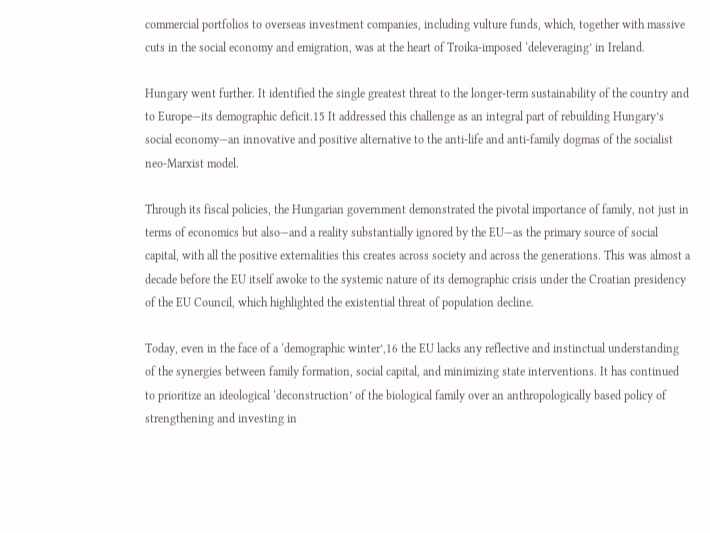commercial portfolios to overseas investment companies, including vulture funds, which, together with massive cuts in the social economy and emigration, was at the heart of Troika-imposed ‘deleveraging’ in Ireland.

Hungary went further. It identified the single greatest threat to the longer-term sustainability of the country and to Europe—its demographic deficit.15 It addressed this challenge as an integral part of rebuilding Hungary’s social economy—an innovative and positive alternative to the anti-life and anti-family dogmas of the socialist neo-Marxist model.

Through its fiscal policies, the Hungarian government demonstrated the pivotal importance of family, not just in terms of economics but also—and a reality substantially ignored by the EU—as the primary source of social capital, with all the positive externalities this creates across society and across the generations. This was almost a decade before the EU itself awoke to the systemic nature of its demographic crisis under the Croatian presidency of the EU Council, which highlighted the existential threat of population decline.

Today, even in the face of a ‘demographic winter’,16 the EU lacks any reflective and instinctual understanding of the synergies between family formation, social capital, and minimizing state interventions. It has continued to prioritize an ideological ‘deconstruction’ of the biological family over an anthropologically based policy of strengthening and investing in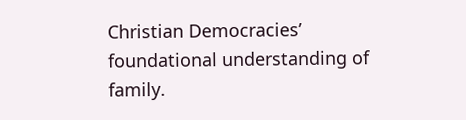Christian Democracies’ foundational understanding of family.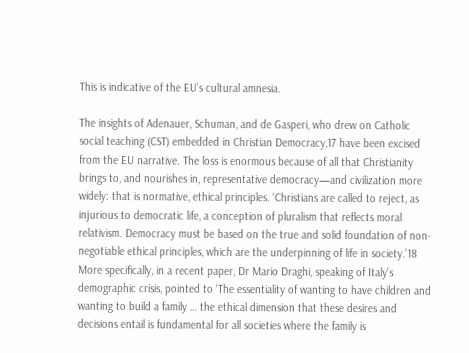This is indicative of the EU’s cultural amnesia.

The insights of Adenauer, Schuman, and de Gasperi, who drew on Catholic social teaching (CST) embedded in Christian Democracy,17 have been excised from the EU narrative. The loss is enormous because of all that Christianity brings to, and nourishes in, representative democracy—and civilization more widely: that is normative, ethical principles. ‘Christians are called to reject, as injurious to democratic life, a conception of pluralism that reflects moral relativism. Democracy must be based on the true and solid foundation of non-negotiable ethical principles, which are the underpinning of life in society.’18 More specifically, in a recent paper, Dr Mario Draghi, speaking of Italy’s demographic crisis, pointed to ‘The essentiality of wanting to have children and wanting to build a family … the ethical dimension that these desires and decisions entail is fundamental for all societies where the family is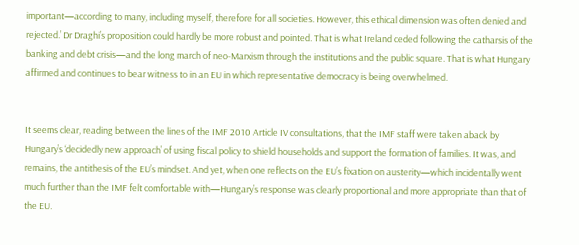important—according to many, including myself, therefore for all societies. However, this ethical dimension was often denied and rejected.’ Dr Draghi’s proposition could hardly be more robust and pointed. That is what Ireland ceded following the catharsis of the banking and debt crisis—and the long march of neo-Marxism through the institutions and the public square. That is what Hungary affirmed and continues to bear witness to in an EU in which representative democracy is being overwhelmed.


It seems clear, reading between the lines of the IMF 2010 Article IV consultations, that the IMF staff were taken aback by Hungary’s ‘decidedly new approach’ of using fiscal policy to shield households and support the formation of families. It was, and remains, the antithesis of the EU’s mindset. And yet, when one reflects on the EU’s fixation on austerity—which incidentally went much further than the IMF felt comfortable with—Hungary’s response was clearly proportional and more appropriate than that of the EU.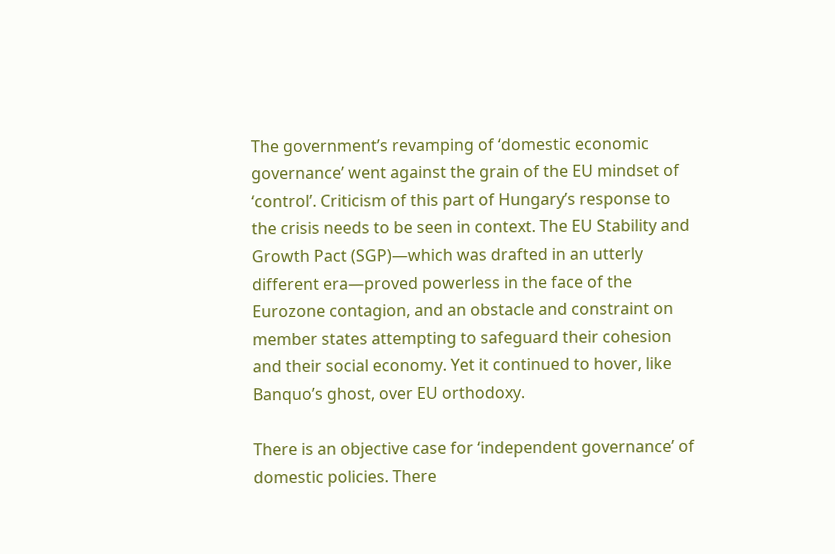The government’s revamping of ‘domestic economic governance’ went against the grain of the EU mindset of ‘control’. Criticism of this part of Hungary’s response to the crisis needs to be seen in context. The EU Stability and Growth Pact (SGP)—which was drafted in an utterly different era—proved powerless in the face of the Eurozone contagion, and an obstacle and constraint on member states attempting to safeguard their cohesion and their social economy. Yet it continued to hover, like Banquo’s ghost, over EU orthodoxy.

There is an objective case for ‘independent governance’ of domestic policies. There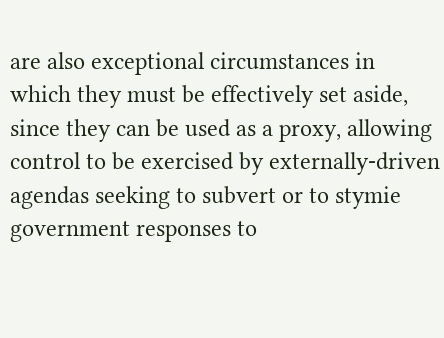are also exceptional circumstances in which they must be effectively set aside, since they can be used as a proxy, allowing control to be exercised by externally-driven agendas seeking to subvert or to stymie government responses to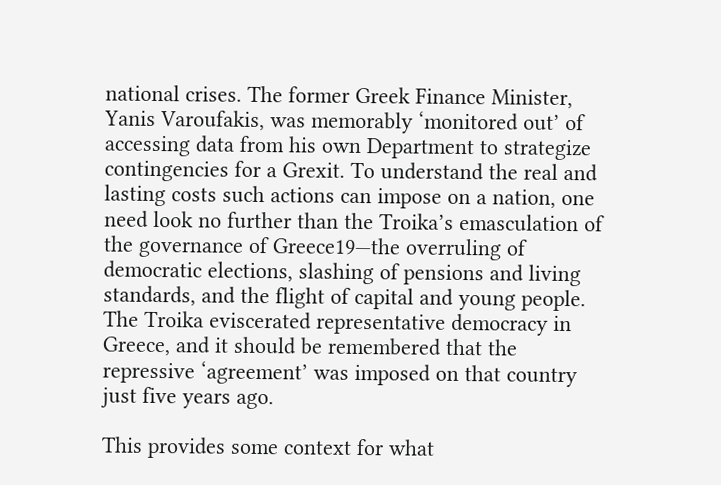national crises. The former Greek Finance Minister, Yanis Varoufakis, was memorably ‘monitored out’ of accessing data from his own Department to strategize contingencies for a Grexit. To understand the real and lasting costs such actions can impose on a nation, one need look no further than the Troika’s emasculation of the governance of Greece19—the overruling of democratic elections, slashing of pensions and living standards, and the flight of capital and young people. The Troika eviscerated representative democracy in Greece, and it should be remembered that the repressive ‘agreement’ was imposed on that country just five years ago.

This provides some context for what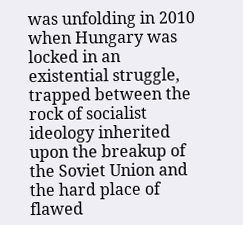was unfolding in 2010 when Hungary was locked in an existential struggle, trapped between the rock of socialist ideology inherited upon the breakup of the Soviet Union and the hard place of flawed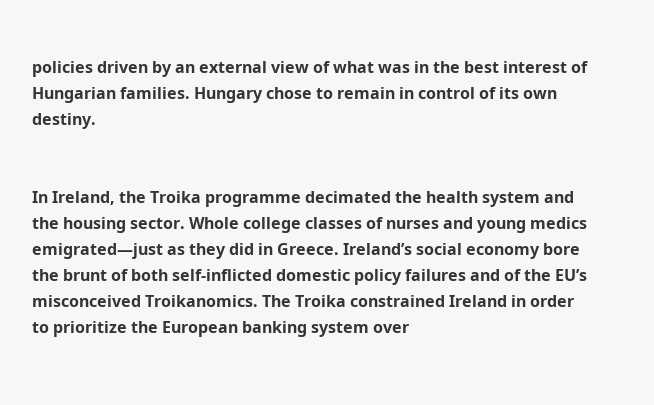policies driven by an external view of what was in the best interest of Hungarian families. Hungary chose to remain in control of its own destiny.


In Ireland, the Troika programme decimated the health system and the housing sector. Whole college classes of nurses and young medics emigrated—just as they did in Greece. Ireland’s social economy bore the brunt of both self-inflicted domestic policy failures and of the EU’s misconceived Troikanomics. The Troika constrained Ireland in order to prioritize the European banking system over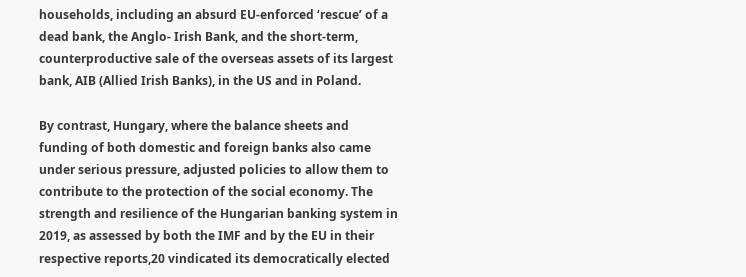households, including an absurd EU-enforced ‘rescue’ of a dead bank, the Anglo- Irish Bank, and the short-term, counterproductive sale of the overseas assets of its largest bank, AIB (Allied Irish Banks), in the US and in Poland.

By contrast, Hungary, where the balance sheets and funding of both domestic and foreign banks also came under serious pressure, adjusted policies to allow them to contribute to the protection of the social economy. The strength and resilience of the Hungarian banking system in 2019, as assessed by both the IMF and by the EU in their respective reports,20 vindicated its democratically elected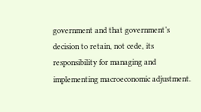government and that government’s decision to retain, not cede, its responsibility for managing and implementing macroeconomic adjustment.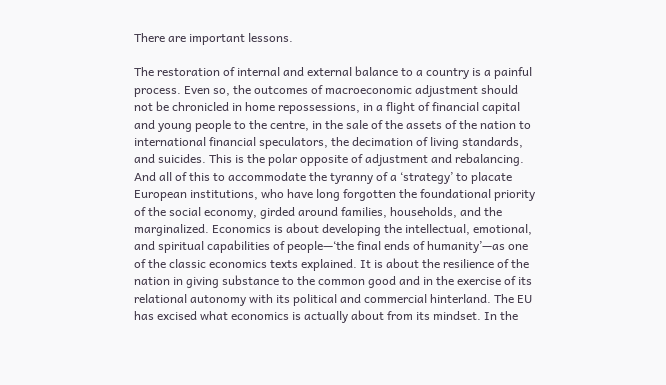There are important lessons.

The restoration of internal and external balance to a country is a painful process. Even so, the outcomes of macroeconomic adjustment should not be chronicled in home repossessions, in a flight of financial capital and young people to the centre, in the sale of the assets of the nation to international financial speculators, the decimation of living standards, and suicides. This is the polar opposite of adjustment and rebalancing. And all of this to accommodate the tyranny of a ‘strategy’ to placate European institutions, who have long forgotten the foundational priority of the social economy, girded around families, households, and the marginalized. Economics is about developing the intellectual, emotional, and spiritual capabilities of people—‘the final ends of humanity’—as one of the classic economics texts explained. It is about the resilience of the nation in giving substance to the common good and in the exercise of its relational autonomy with its political and commercial hinterland. The EU has excised what economics is actually about from its mindset. In the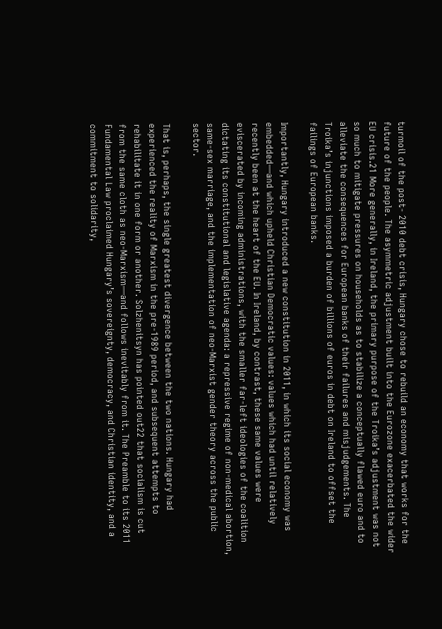turmoil of the post- 2010 debt crisis, Hungary chose to rebuild an economy that works for the future of the people. The asymmetric adjustment built into the Eurozone exacerbated the wider EU crisis.21 More generally, in Ireland, the primary purpose of the Troika’s adjustment was not so much to mitigate pressures on households as to stabilize a conceptually flawed euro and to alleviate the consequences for European banks of their failures and misjudgements. The Troika’s injunctions imposed a burden of billions of euros in debt on Ireland to offset the failings of European banks.

Importantly, Hungary introduced a new constitution in 2011, in which its social economy was embedded—and which upheld Christian Democratic values: values which had until relatively recently been at the heart of the EU. In Ireland, by contrast, these same values were eviscerated by incoming administrations, with the smaller far-left ideologies of the coalition dictating its constitutional and legislative agenda: a repressive regime of non-medical abortion, same-sex marriage, and the implementation of neo-Marxist gender theory across the public sector.

That is, perhaps, the single greatest divergence between the two nations. Hungary had experienced the reality of Marxism in the pre-1989 period, and subsequent attempts to rehabilitate it in one form or another. Solzhenitsyn has pointed out22 that socialism is cut from the same cloth as neo-Marxism—and follows inevitably from it. The Preamble to its 2011 Fundamental Law proclaimed Hungary’s sovereignty, democracy, and Christian identity, and a commitment to solidarity,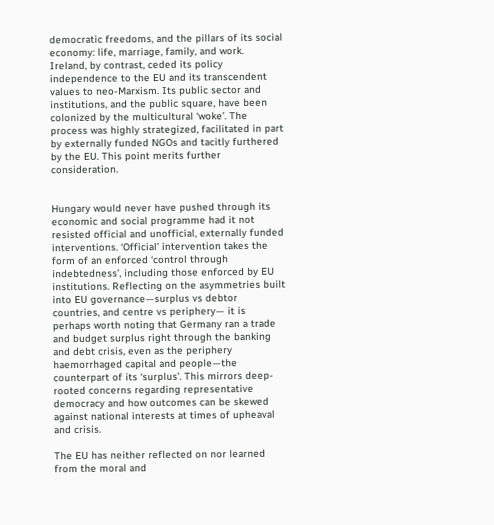democratic freedoms, and the pillars of its social economy: life, marriage, family, and work. Ireland, by contrast, ceded its policy independence to the EU and its transcendent values to neo-Marxism. Its public sector and institutions, and the public square, have been colonized by the multicultural ‘woke’. The process was highly strategized, facilitated in part by externally funded NGOs and tacitly furthered by the EU. This point merits further consideration.


Hungary would never have pushed through its economic and social programme had it not resisted official and unofficial, externally funded interventions. ‘Official’ intervention takes the form of an enforced ‘control through indebtedness’, including those enforced by EU institutions. Reflecting on the asymmetries built into EU governance—surplus vs debtor countries, and centre vs periphery— it is perhaps worth noting that Germany ran a trade and budget surplus right through the banking and debt crisis, even as the periphery haemorrhaged capital and people—the counterpart of its ‘surplus’. This mirrors deep-rooted concerns regarding representative democracy and how outcomes can be skewed against national interests at times of upheaval and crisis.

The EU has neither reflected on nor learned from the moral and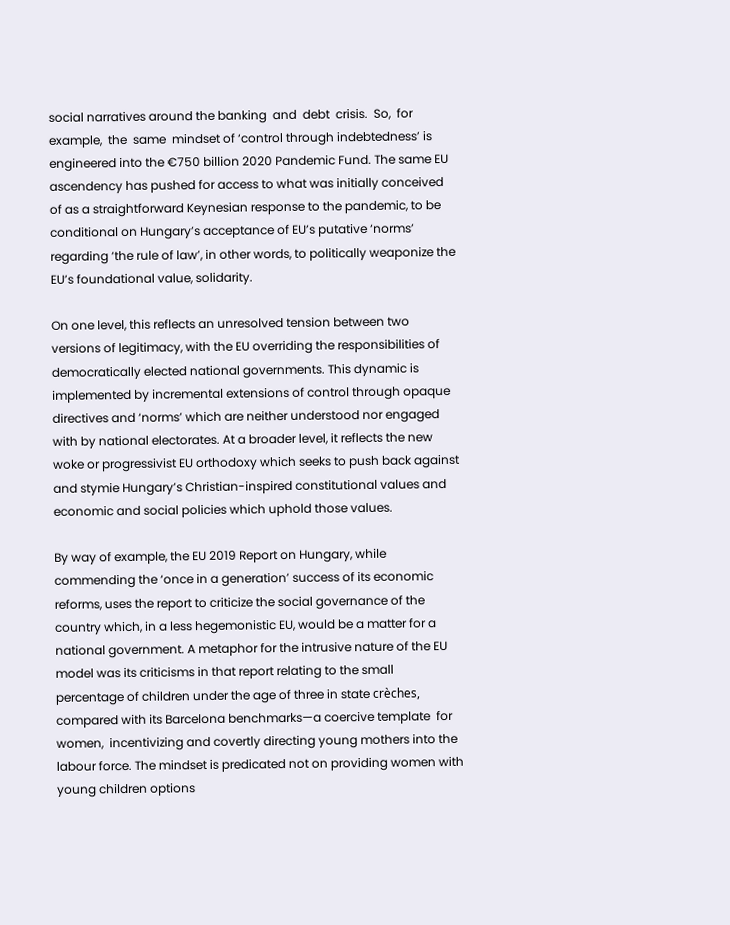social narratives around the banking  and  debt  crisis.  So,  for  example,  the  same  mindset of ‘control through indebtedness’ is engineered into the €750 billion 2020 Pandemic Fund. The same EU ascendency has pushed for access to what was initially conceived of as a straightforward Keynesian response to the pandemic, to be conditional on Hungary’s acceptance of EU’s putative ‘norms’ regarding ‘the rule of law’, in other words, to politically weaponize the EU’s foundational value, solidarity.

On one level, this reflects an unresolved tension between two versions of legitimacy, with the EU overriding the responsibilities of democratically elected national governments. This dynamic is implemented by incremental extensions of control through opaque directives and ‘norms’ which are neither understood nor engaged with by national electorates. At a broader level, it reflects the new woke or progressivist EU orthodoxy which seeks to push back against and stymie Hungary’s Christian-inspired constitutional values and economic and social policies which uphold those values.

By way of example, the EU 2019 Report on Hungary, while commending the ‘once in a generation’ success of its economic reforms, uses the report to criticize the social governance of the country which, in a less hegemonistic EU, would be a matter for a national government. A metaphor for the intrusive nature of the EU model was its criticisms in that report relating to the small percentage of children under the age of three in state crèches, compared with its Barcelona benchmarks—a coercive template  for  women,  incentivizing and covertly directing young mothers into the labour force. The mindset is predicated not on providing women with young children options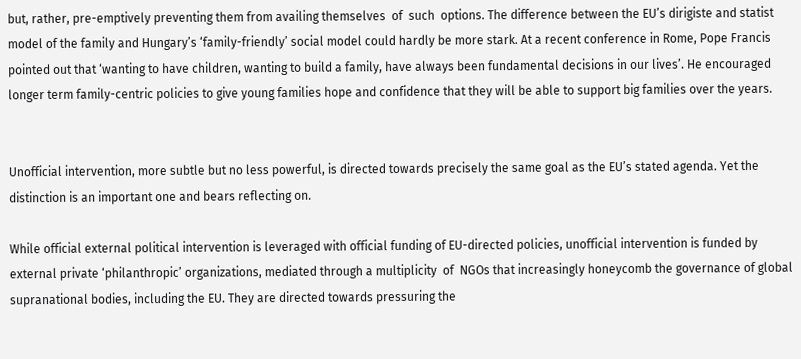but, rather, pre-emptively preventing them from availing themselves  of  such  options. The difference between the EU’s dirigiste and statist model of the family and Hungary’s ‘family-friendly’ social model could hardly be more stark. At a recent conference in Rome, Pope Francis pointed out that ‘wanting to have children, wanting to build a family, have always been fundamental decisions in our lives’. He encouraged longer term family-centric policies to give young families hope and confidence that they will be able to support big families over the years.


Unofficial intervention, more subtle but no less powerful, is directed towards precisely the same goal as the EU’s stated agenda. Yet the distinction is an important one and bears reflecting on.

While official external political intervention is leveraged with official funding of EU-directed policies, unofficial intervention is funded by external private ‘philanthropic’ organizations, mediated through a multiplicity  of  NGOs that increasingly honeycomb the governance of global supranational bodies, including the EU. They are directed towards pressuring the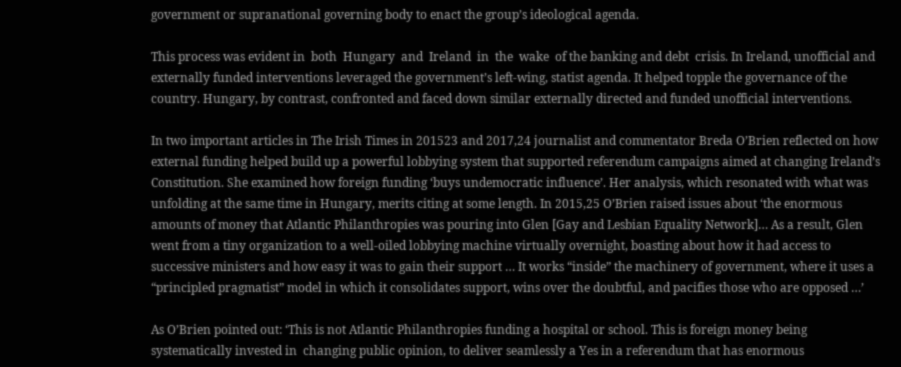government or supranational governing body to enact the group’s ideological agenda.

This process was evident in  both  Hungary  and  Ireland  in  the  wake  of the banking and debt  crisis. In Ireland, unofficial and externally funded interventions leveraged the government’s left-wing, statist agenda. It helped topple the governance of the country. Hungary, by contrast, confronted and faced down similar externally directed and funded unofficial interventions.

In two important articles in The Irish Times in 201523 and 2017,24 journalist and commentator Breda O’Brien reflected on how external funding helped build up a powerful lobbying system that supported referendum campaigns aimed at changing Ireland’s Constitution. She examined how foreign funding ‘buys undemocratic influence’. Her analysis, which resonated with what was unfolding at the same time in Hungary, merits citing at some length. In 2015,25 O’Brien raised issues about ‘the enormous amounts of money that Atlantic Philanthropies was pouring into Glen [Gay and Lesbian Equality Network]… As a result, Glen went from a tiny organization to a well-oiled lobbying machine virtually overnight, boasting about how it had access to successive ministers and how easy it was to gain their support … It works “inside” the machinery of government, where it uses a “principled pragmatist” model in which it consolidates support, wins over the doubtful, and pacifies those who are opposed …’

As O’Brien pointed out: ‘This is not Atlantic Philanthropies funding a hospital or school. This is foreign money being systematically invested in  changing public opinion, to deliver seamlessly a Yes in a referendum that has enormous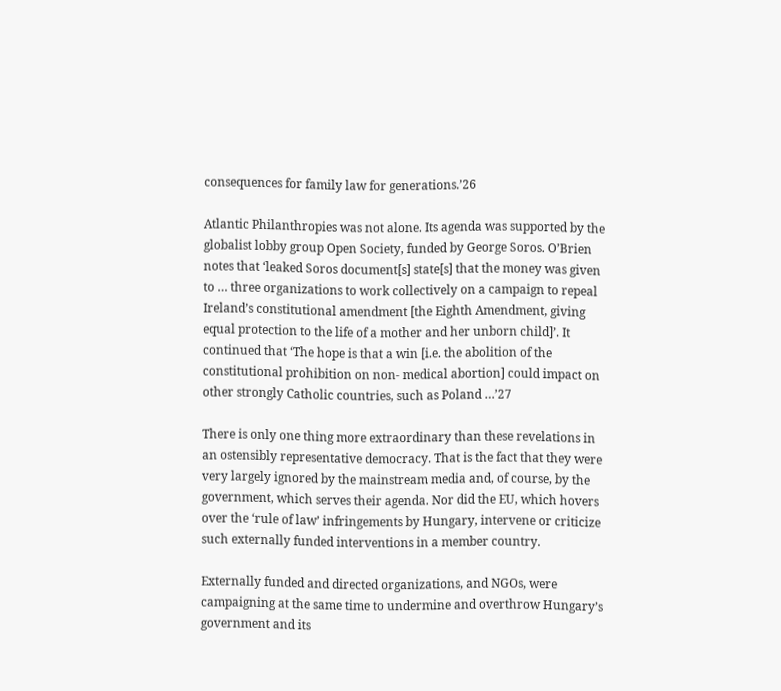consequences for family law for generations.’26

Atlantic Philanthropies was not alone. Its agenda was supported by the globalist lobby group Open Society, funded by George Soros. O’Brien notes that ‘leaked Soros document[s] state[s] that the money was given to … three organizations to work collectively on a campaign to repeal Ireland’s constitutional amendment [the Eighth Amendment, giving equal protection to the life of a mother and her unborn child]’. It continued that ‘The hope is that a win [i.e. the abolition of the constitutional prohibition on non- medical abortion] could impact on other strongly Catholic countries, such as Poland …’27

There is only one thing more extraordinary than these revelations in an ostensibly representative democracy. That is the fact that they were very largely ignored by the mainstream media and, of course, by the government, which serves their agenda. Nor did the EU, which hovers over the ‘rule of law’ infringements by Hungary, intervene or criticize such externally funded interventions in a member country.

Externally funded and directed organizations, and NGOs, were campaigning at the same time to undermine and overthrow Hungary’s government and its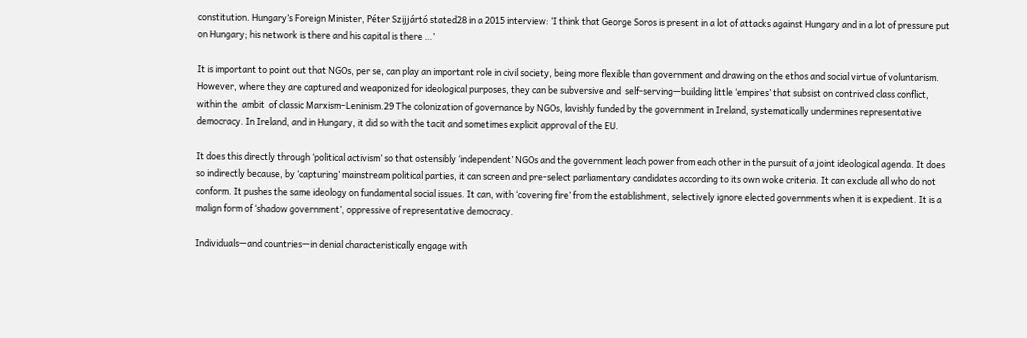constitution. Hungary’s Foreign Minister, Péter Szijjártó stated28 in a 2015 interview: ‘I think that George Soros is present in a lot of attacks against Hungary and in a lot of pressure put on Hungary; his network is there and his capital is there …’

It is important to point out that NGOs, per se, can play an important role in civil society, being more flexible than government and drawing on the ethos and social virtue of voluntarism. However, where they are captured and weaponized for ideological purposes, they can be subversive and  self-serving—building little ‘empires’ that subsist on contrived class conflict, within the  ambit  of classic Marxism–Leninism.29 The colonization of governance by NGOs, lavishly funded by the government in Ireland, systematically undermines representative democracy. In Ireland, and in Hungary, it did so with the tacit and sometimes explicit approval of the EU.

It does this directly through ‘political activism’ so that ostensibly ‘independent’ NGOs and the government leach power from each other in the pursuit of a joint ideological agenda. It does so indirectly because, by ‘capturing’ mainstream political parties, it can screen and pre-select parliamentary candidates according to its own woke criteria. It can exclude all who do not conform. It pushes the same ideology on fundamental social issues. It can, with ‘covering fire’ from the establishment, selectively ignore elected governments when it is expedient. It is a malign form of ‘shadow government’, oppressive of representative democracy.

Individuals—and countries—in denial characteristically engage with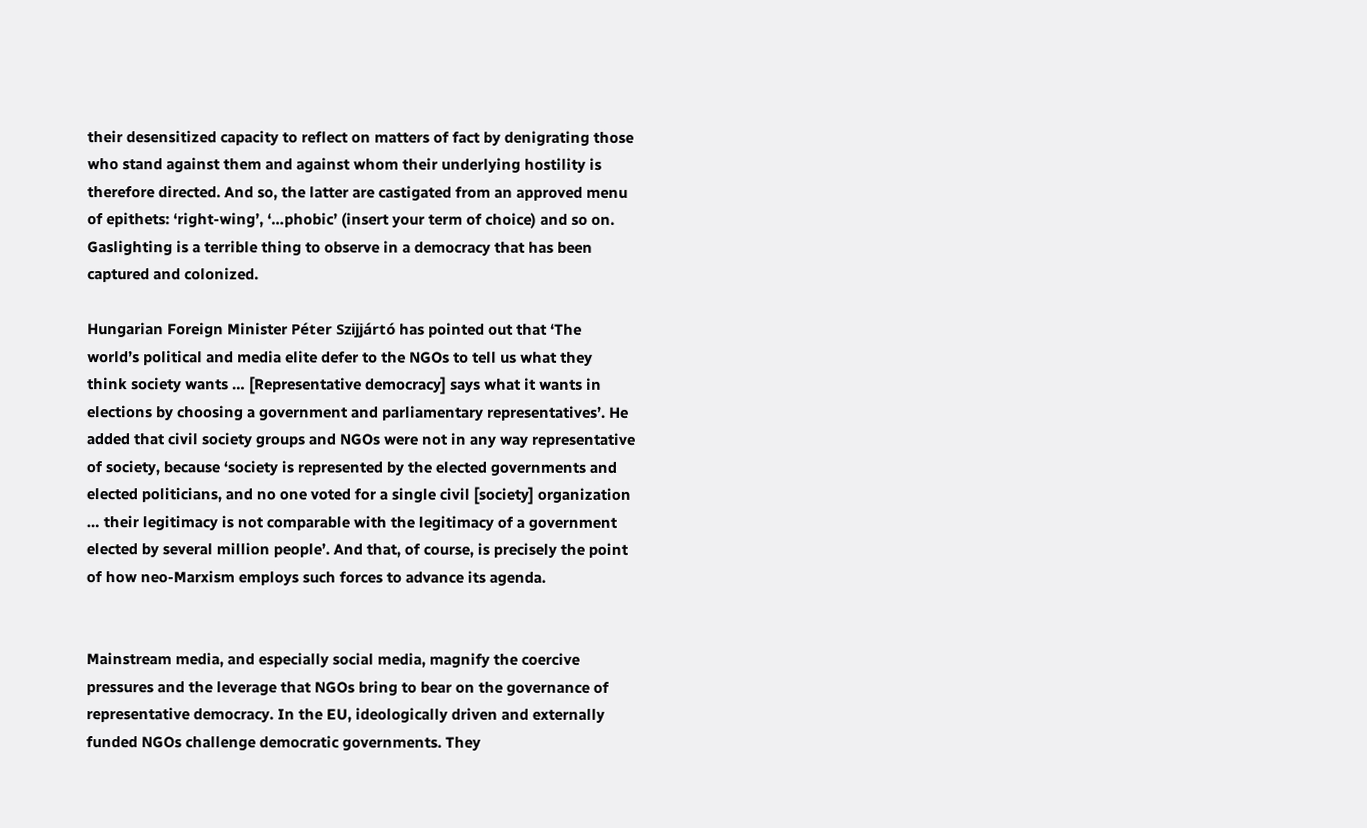their desensitized capacity to reflect on matters of fact by denigrating those who stand against them and against whom their underlying hostility is therefore directed. And so, the latter are castigated from an approved menu of epithets: ‘right-wing’, ‘…phobic’ (insert your term of choice) and so on. Gaslighting is a terrible thing to observe in a democracy that has been captured and colonized.

Hungarian Foreign Minister Péter Szijjártó has pointed out that ‘The world’s political and media elite defer to the NGOs to tell us what they think society wants … [Representative democracy] says what it wants in elections by choosing a government and parliamentary representatives’. He added that civil society groups and NGOs were not in any way representative of society, because ‘society is represented by the elected governments and elected politicians, and no one voted for a single civil [society] organization … their legitimacy is not comparable with the legitimacy of a government elected by several million people’. And that, of course, is precisely the point of how neo-Marxism employs such forces to advance its agenda.


Mainstream media, and especially social media, magnify the coercive pressures and the leverage that NGOs bring to bear on the governance of representative democracy. In the EU, ideologically driven and externally funded NGOs challenge democratic governments. They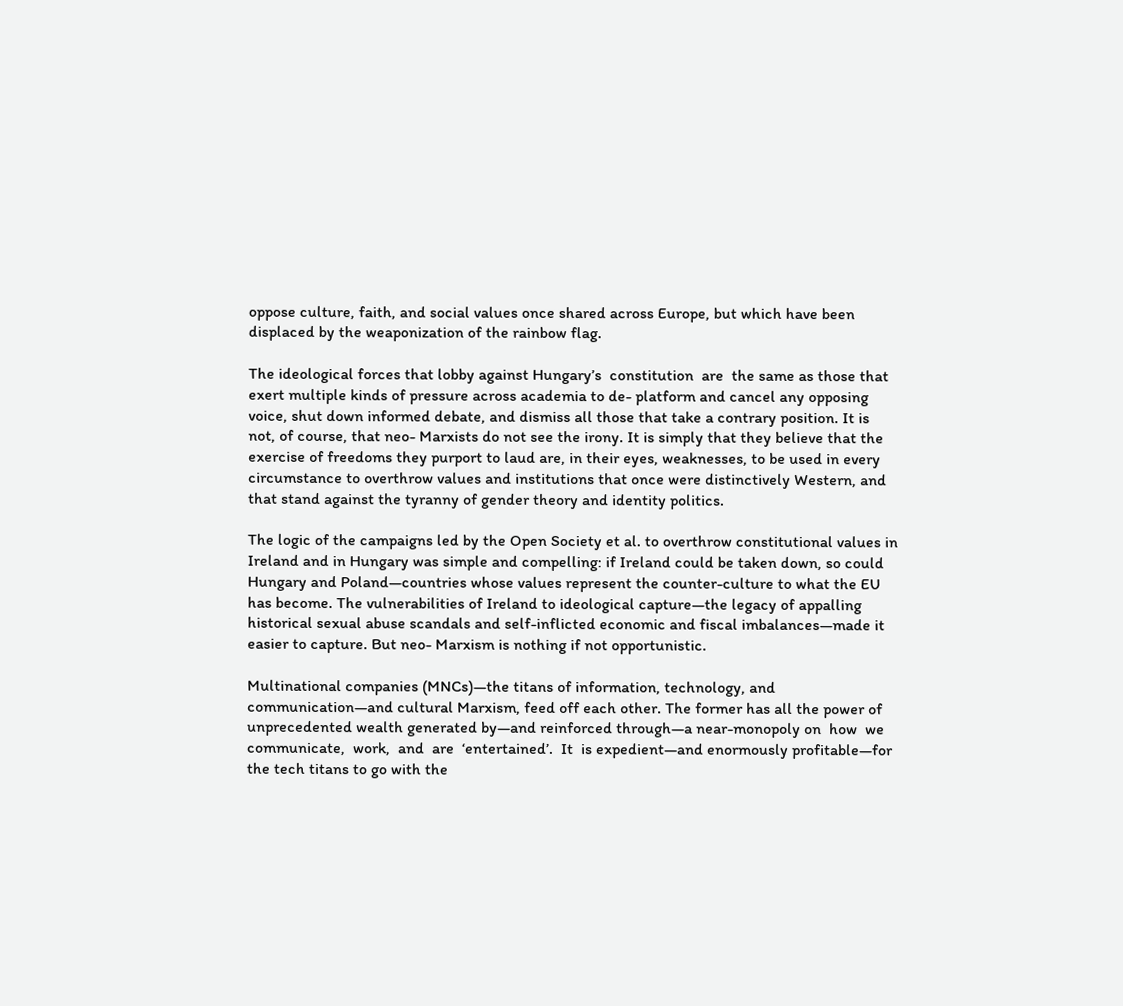oppose culture, faith, and social values once shared across Europe, but which have been displaced by the weaponization of the rainbow flag.

The ideological forces that lobby against Hungary’s  constitution  are  the same as those that exert multiple kinds of pressure across academia to de- platform and cancel any opposing voice, shut down informed debate, and dismiss all those that take a contrary position. It is not, of course, that neo- Marxists do not see the irony. It is simply that they believe that the exercise of freedoms they purport to laud are, in their eyes, weaknesses, to be used in every circumstance to overthrow values and institutions that once were distinctively Western, and that stand against the tyranny of gender theory and identity politics.

The logic of the campaigns led by the Open Society et al. to overthrow constitutional values in Ireland and in Hungary was simple and compelling: if Ireland could be taken down, so could Hungary and Poland—countries whose values represent the counter-culture to what the EU has become. The vulnerabilities of Ireland to ideological capture—the legacy of appalling historical sexual abuse scandals and self-inflicted economic and fiscal imbalances—made it easier to capture. But neo- Marxism is nothing if not opportunistic.

Multinational companies (MNCs)—the titans of information, technology, and communication—and cultural Marxism, feed off each other. The former has all the power of unprecedented wealth generated by—and reinforced through—a near-monopoly on  how  we  communicate,  work,  and  are  ‘entertained’.  It  is expedient—and enormously profitable—for the tech titans to go with the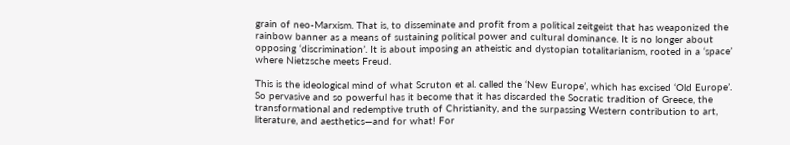grain of neo-Marxism. That is, to disseminate and profit from a political zeitgeist that has weaponized the rainbow banner as a means of sustaining political power and cultural dominance. It is no longer about opposing ‘discrimination’. It is about imposing an atheistic and dystopian totalitarianism, rooted in a ‘space’ where Nietzsche meets Freud.

This is the ideological mind of what Scruton et al. called the ‘New Europe’, which has excised ‘Old Europe’. So pervasive and so powerful has it become that it has discarded the Socratic tradition of Greece, the transformational and redemptive truth of Christianity, and the surpassing Western contribution to art, literature, and aesthetics—and for what! For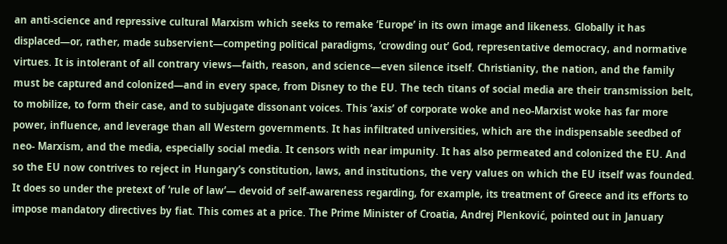an anti-science and repressive cultural Marxism which seeks to remake ‘Europe’ in its own image and likeness. Globally it has displaced—or, rather, made subservient—competing political paradigms, ‘crowding out’ God, representative democracy, and normative virtues. It is intolerant of all contrary views—faith, reason, and science—even silence itself. Christianity, the nation, and the family must be captured and colonized—and in every space, from Disney to the EU. The tech titans of social media are their transmission belt, to mobilize, to form their case, and to subjugate dissonant voices. This ‘axis’ of corporate woke and neo-Marxist woke has far more power, influence, and leverage than all Western governments. It has infiltrated universities, which are the indispensable seedbed of neo- Marxism, and the media, especially social media. It censors with near impunity. It has also permeated and colonized the EU. And so the EU now contrives to reject in Hungary’s constitution, laws, and institutions, the very values on which the EU itself was founded. It does so under the pretext of ‘rule of law’— devoid of self-awareness regarding, for example, its treatment of Greece and its efforts to impose mandatory directives by fiat. This comes at a price. The Prime Minister of Croatia, Andrej Plenković, pointed out in January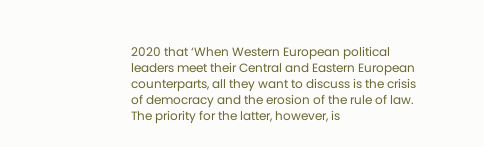2020 that ‘When Western European political leaders meet their Central and Eastern European counterparts, all they want to discuss is the crisis of democracy and the erosion of the rule of law. The priority for the latter, however, is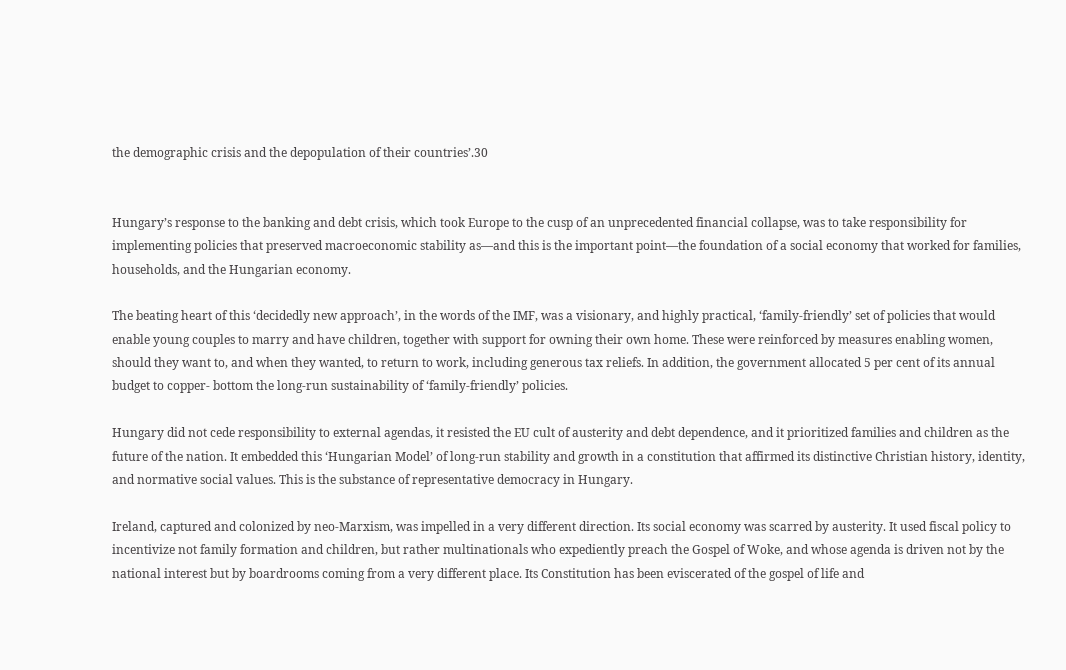the demographic crisis and the depopulation of their countries’.30


Hungary’s response to the banking and debt crisis, which took Europe to the cusp of an unprecedented financial collapse, was to take responsibility for implementing policies that preserved macroeconomic stability as—and this is the important point—the foundation of a social economy that worked for families, households, and the Hungarian economy.

The beating heart of this ‘decidedly new approach’, in the words of the IMF, was a visionary, and highly practical, ‘family-friendly’ set of policies that would enable young couples to marry and have children, together with support for owning their own home. These were reinforced by measures enabling women, should they want to, and when they wanted, to return to work, including generous tax reliefs. In addition, the government allocated 5 per cent of its annual budget to copper- bottom the long-run sustainability of ‘family-friendly’ policies.

Hungary did not cede responsibility to external agendas, it resisted the EU cult of austerity and debt dependence, and it prioritized families and children as the future of the nation. It embedded this ‘Hungarian Model’ of long-run stability and growth in a constitution that affirmed its distinctive Christian history, identity, and normative social values. This is the substance of representative democracy in Hungary.

Ireland, captured and colonized by neo-Marxism, was impelled in a very different direction. Its social economy was scarred by austerity. It used fiscal policy to incentivize not family formation and children, but rather multinationals who expediently preach the Gospel of Woke, and whose agenda is driven not by the national interest but by boardrooms coming from a very different place. Its Constitution has been eviscerated of the gospel of life and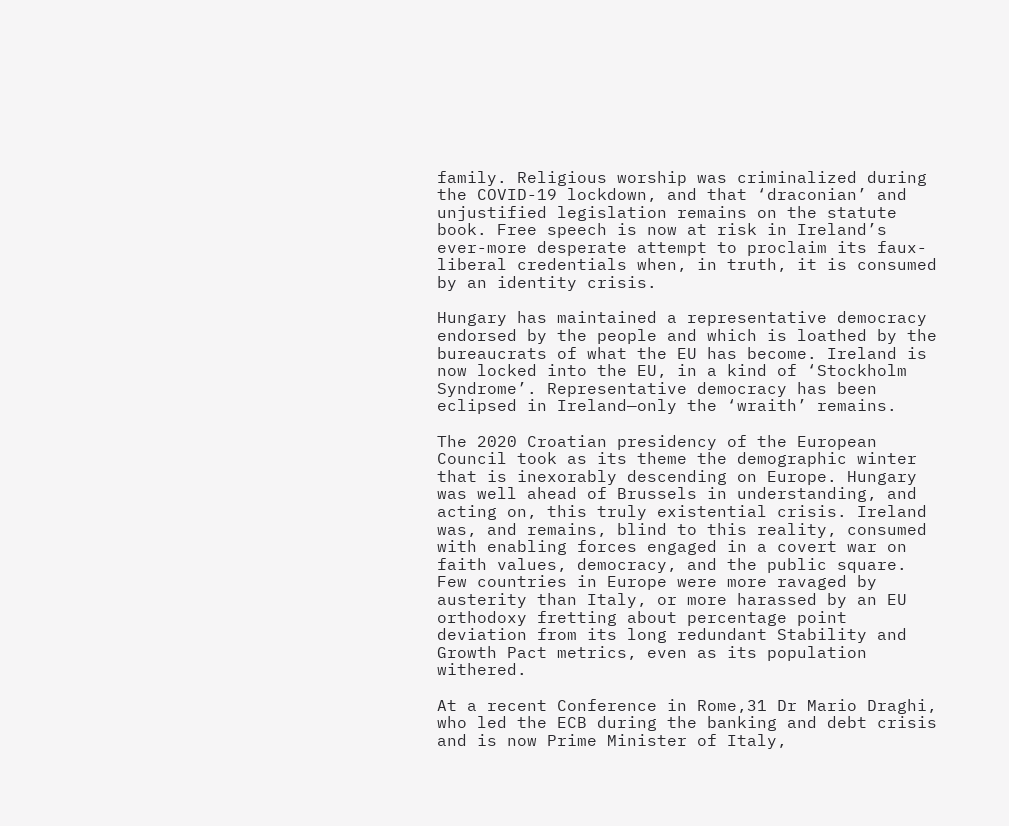family. Religious worship was criminalized during the COVID-19 lockdown, and that ‘draconian’ and unjustified legislation remains on the statute book. Free speech is now at risk in Ireland’s ever-more desperate attempt to proclaim its faux-liberal credentials when, in truth, it is consumed by an identity crisis.

Hungary has maintained a representative democracy endorsed by the people and which is loathed by the bureaucrats of what the EU has become. Ireland is now locked into the EU, in a kind of ‘Stockholm Syndrome’. Representative democracy has been eclipsed in Ireland—only the ‘wraith’ remains.

The 2020 Croatian presidency of the European Council took as its theme the demographic winter that is inexorably descending on Europe. Hungary was well ahead of Brussels in understanding, and acting on, this truly existential crisis. Ireland was, and remains, blind to this reality, consumed with enabling forces engaged in a covert war on faith values, democracy, and the public square. Few countries in Europe were more ravaged by austerity than Italy, or more harassed by an EU orthodoxy fretting about percentage point deviation from its long redundant Stability and Growth Pact metrics, even as its population withered.

At a recent Conference in Rome,31 Dr Mario Draghi, who led the ECB during the banking and debt crisis and is now Prime Minister of Italy,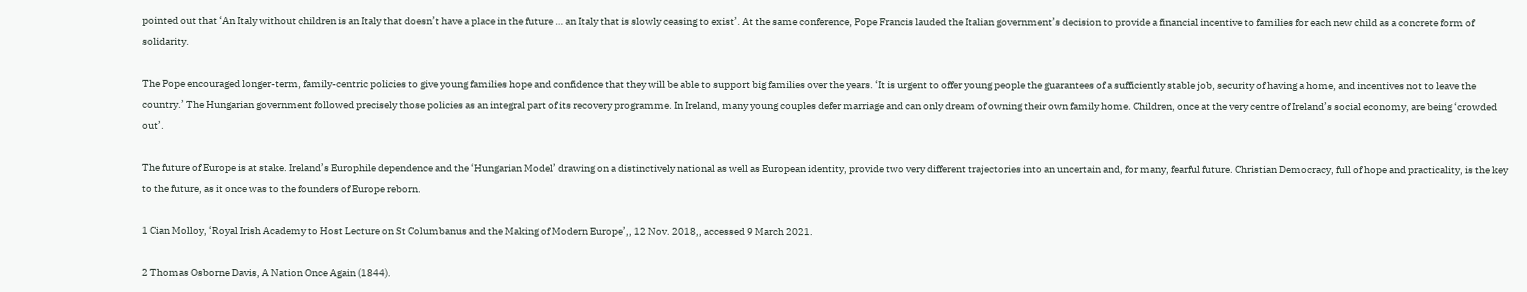pointed out that ‘An Italy without children is an Italy that doesn’t have a place in the future … an Italy that is slowly ceasing to exist’. At the same conference, Pope Francis lauded the Italian government’s decision to provide a financial incentive to families for each new child as a concrete form of solidarity.

The Pope encouraged longer-term, family-centric policies to give young families hope and confidence that they will be able to support big families over the years. ‘It is urgent to offer young people the guarantees of a sufficiently stable job, security of having a home, and incentives not to leave the country.’ The Hungarian government followed precisely those policies as an integral part of its recovery programme. In Ireland, many young couples defer marriage and can only dream of owning their own family home. Children, once at the very centre of Ireland’s social economy, are being ‘crowded out’.

The future of Europe is at stake. Ireland’s Europhile dependence and the ‘Hungarian Model’ drawing on a distinctively national as well as European identity, provide two very different trajectories into an uncertain and, for many, fearful future. Christian Democracy, full of hope and practicality, is the key to the future, as it once was to the founders of Europe reborn.

1 Cian Molloy, ‘Royal Irish Academy to Host Lecture on St Columbanus and the Making of Modern Europe’,, 12 Nov. 2018,, accessed 9 March 2021.

2 Thomas Osborne Davis, A Nation Once Again (1844).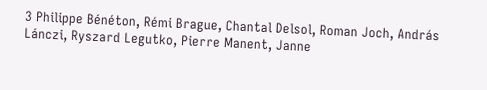3 Philippe Bénéton, Rémi Brague, Chantal Delsol, Roman Joch, András Lánczi, Ryszard Legutko, Pierre Manent, Janne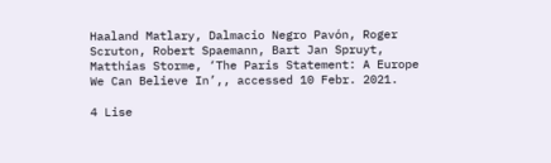Haaland Matlary, Dalmacio Negro Pavón, Roger Scruton, Robert Spaemann, Bart Jan Spruyt, Matthias Storme, ‘The Paris Statement: A Europe We Can Believe In’,, accessed 10 Febr. 2021.

4 Lise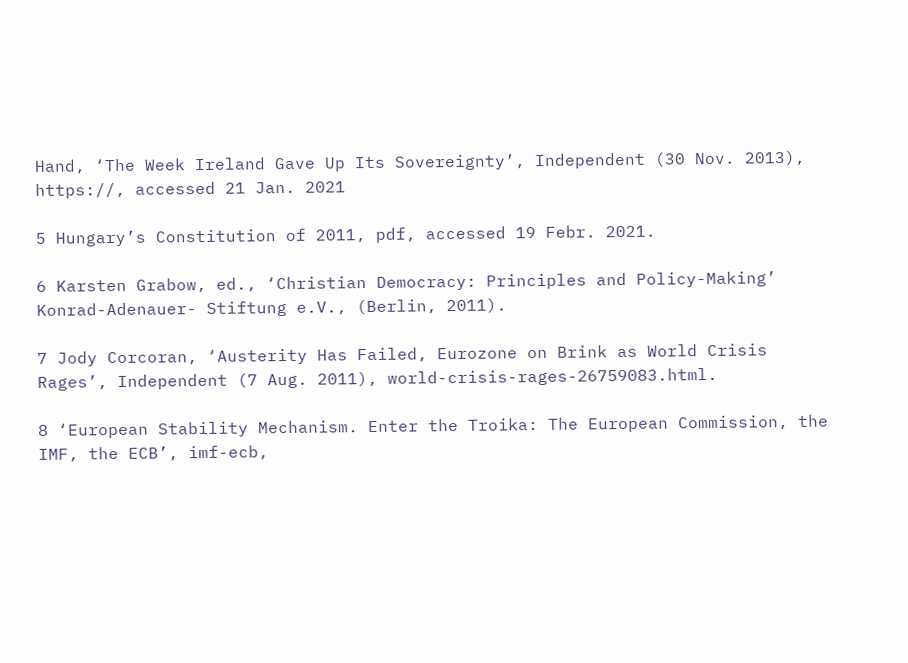Hand, ‘The Week Ireland Gave Up Its Sovereignty’, Independent (30 Nov. 2013), https://, accessed 21 Jan. 2021

5 Hungary’s Constitution of 2011, pdf, accessed 19 Febr. 2021.

6 Karsten Grabow, ed., ‘Christian Democracy: Principles and Policy-Making’ Konrad-Adenauer- Stiftung e.V., (Berlin, 2011).

7 Jody Corcoran, ‘Austerity Has Failed, Eurozone on Brink as World Crisis Rages’, Independent (7 Aug. 2011), world-crisis-rages-26759083.html.

8 ‘European Stability Mechanism. Enter the Troika: The European Commission, the IMF, the ECB’, imf-ecb,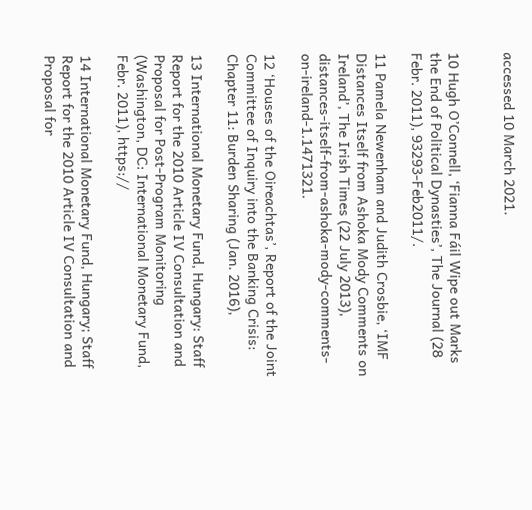accessed 10 March 2021.


10 Hugh O’Connell, ‘Fianna Fáil Wipe out Marks the End of Political Dynasties’, The Journal (28 Febr. 2011), 93293-Feb2011/.

11 Pamela Newenham and Judith Crosbie, ‘IMF Distances Itself from Ashoka Mody Comments on Ireland’, The Irish Times (22 July 2013), distances-itself-from-ashoka-mody-comments-on-ireland-1.1471321.

12 ‘Houses of the Oireachtas’, Report of the Joint Committee of Inquiry into the Banking Crisis: Chapter 11: Burden Sharing (Jan. 2016),

13 International Monetary Fund, Hungary: Staff Report for the 2010 Article IV Consultation and Proposal for Post-Program Monitoring (Washington, DC: International Monetary Fund, Febr. 2011), https://

14 International Monetary Fund, Hungary; Staff Report for the 2010 Article IV Consultation and Proposal for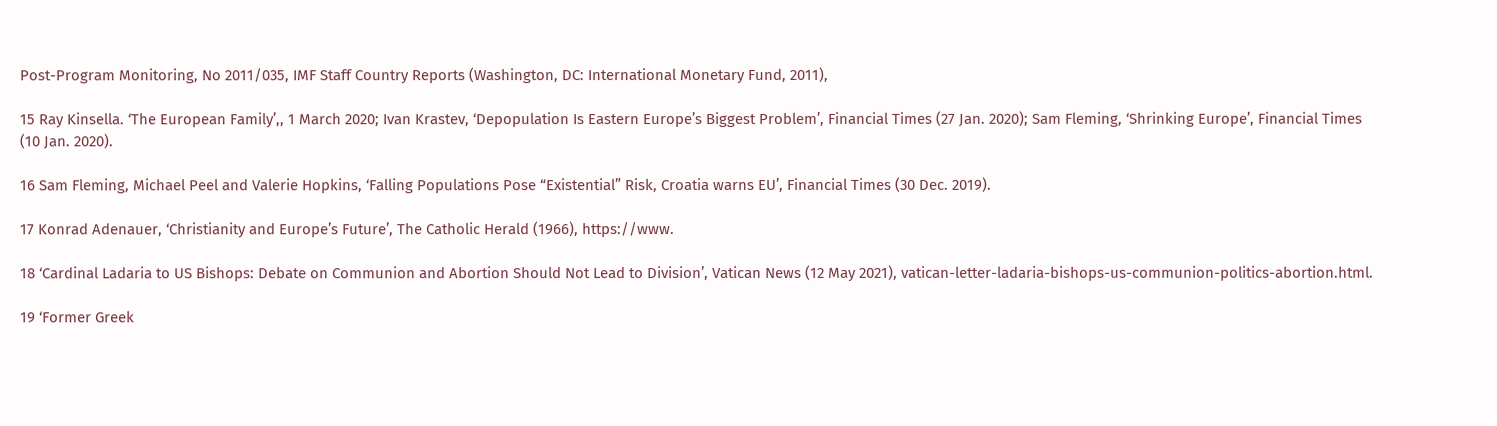Post-Program Monitoring, No 2011/035, IMF Staff Country Reports (Washington, DC: International Monetary Fund, 2011),

15 Ray Kinsella. ‘The European Family’,, 1 March 2020; Ivan Krastev, ‘Depopulation Is Eastern Europe’s Biggest Problem’, Financial Times (27 Jan. 2020); Sam Fleming, ‘Shrinking Europe’, Financial Times (10 Jan. 2020).

16 Sam Fleming, Michael Peel and Valerie Hopkins, ‘Falling Populations Pose “Existential” Risk, Croatia warns EU’, Financial Times (30 Dec. 2019).

17 Konrad Adenauer, ‘Christianity and Europe’s Future’, The Catholic Herald (1966), https://www.

18 ‘Cardinal Ladaria to US Bishops: Debate on Communion and Abortion Should Not Lead to Division’, Vatican News (12 May 2021), vatican-letter-ladaria-bishops-us-communion-politics-abortion.html.

19 ‘Former Greek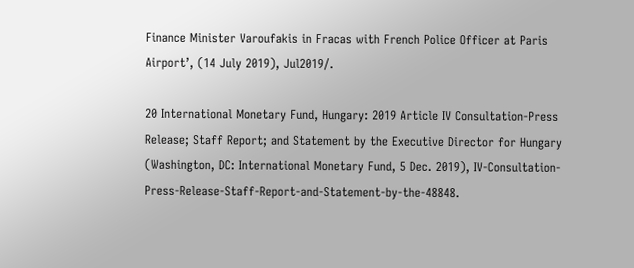Finance Minister Varoufakis in Fracas with French Police Officer at Paris Airport’, (14 July 2019), Jul2019/.

20 International Monetary Fund, Hungary: 2019 Article IV Consultation-Press Release; Staff Report; and Statement by the Executive Director for Hungary (Washington, DC: International Monetary Fund, 5 Dec. 2019), IV-Consultation-Press-Release-Staff-Report-and-Statement-by-the-48848.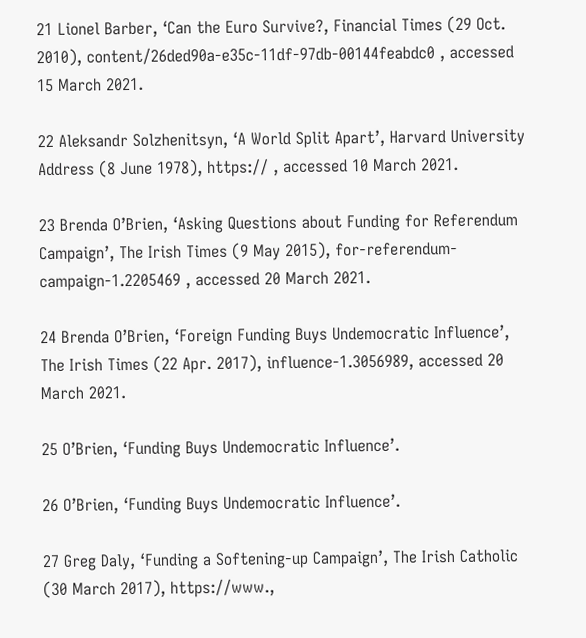21 Lionel Barber, ‘Can the Euro Survive?, Financial Times (29 Oct. 2010), content/26ded90a-e35c-11df-97db-00144feabdc0 , accessed 15 March 2021.

22 Aleksandr Solzhenitsyn, ‘A World Split Apart’, Harvard University Address (8 June 1978), https:// , accessed 10 March 2021.

23 Brenda O’Brien, ‘Asking Questions about Funding for Referendum Campaign’, The Irish Times (9 May 2015), for-referendum-campaign-1.2205469 , accessed 20 March 2021.

24 Brenda O’Brien, ‘Foreign Funding Buys Undemocratic Influence’, The Irish Times (22 Apr. 2017), influence-1.3056989, accessed 20 March 2021.

25 O’Brien, ‘Funding Buys Undemocratic Influence’.

26 O’Brien, ‘Funding Buys Undemocratic Influence’.

27 Greg Daly, ‘Funding a Softening-up Campaign’, The Irish Catholic (30 March 2017), https://www.,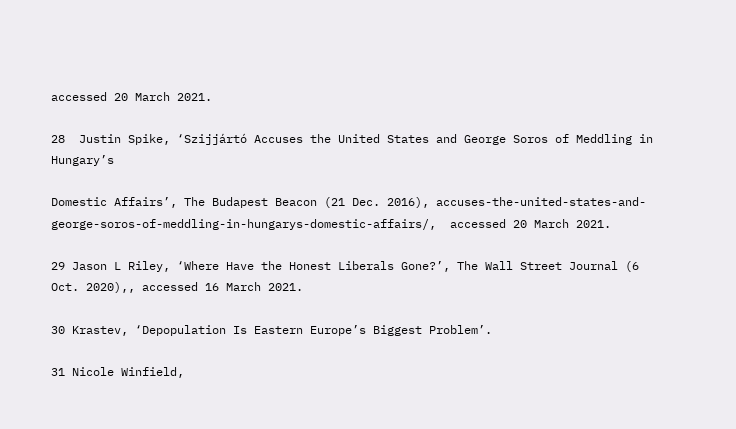accessed 20 March 2021.

28  Justin Spike, ‘Szijjártó Accuses the United States and George Soros of Meddling in Hungary’s

Domestic Affairs’, The Budapest Beacon (21 Dec. 2016), accuses-the-united-states-and-george-soros-of-meddling-in-hungarys-domestic-affairs/,  accessed 20 March 2021.

29 Jason L Riley, ‘Where Have the Honest Liberals Gone?’, The Wall Street Journal (6 Oct. 2020),, accessed 16 March 2021.

30 Krastev, ‘Depopulation Is Eastern Europe’s Biggest Problem’.

31 Nicole Winfield,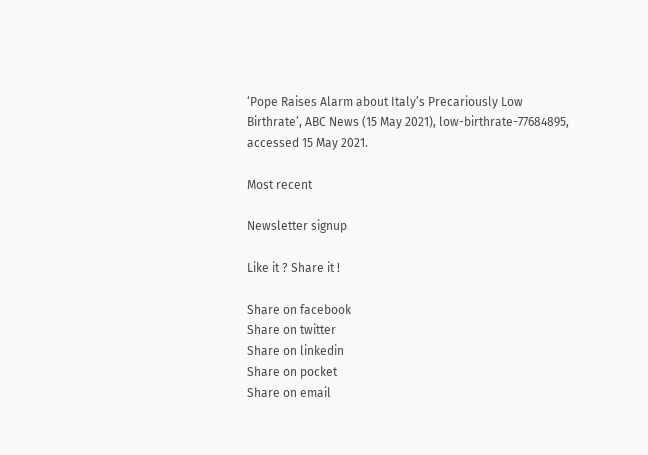‘Pope Raises Alarm about Italy’s Precariously Low Birthrate’, ABC News (15 May 2021), low-birthrate-77684895, accessed 15 May 2021.

Most recent

Newsletter signup

Like it ? Share it !

Share on facebook
Share on twitter
Share on linkedin
Share on pocket
Share on email